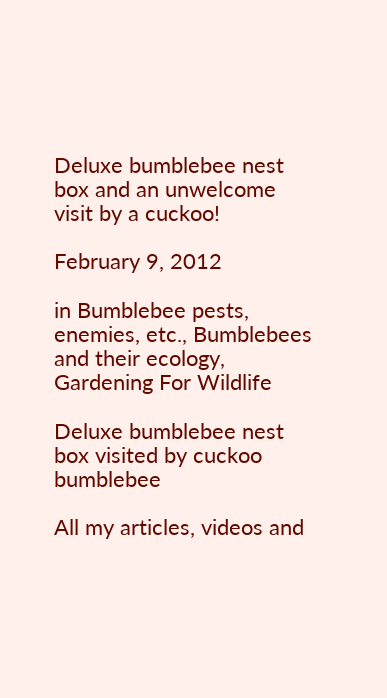Deluxe bumblebee nest box and an unwelcome visit by a cuckoo!

February 9, 2012

in Bumblebee pests, enemies, etc., Bumblebees and their ecology, Gardening For Wildlife

Deluxe bumblebee nest box visited by cuckoo bumblebee

All my articles, videos and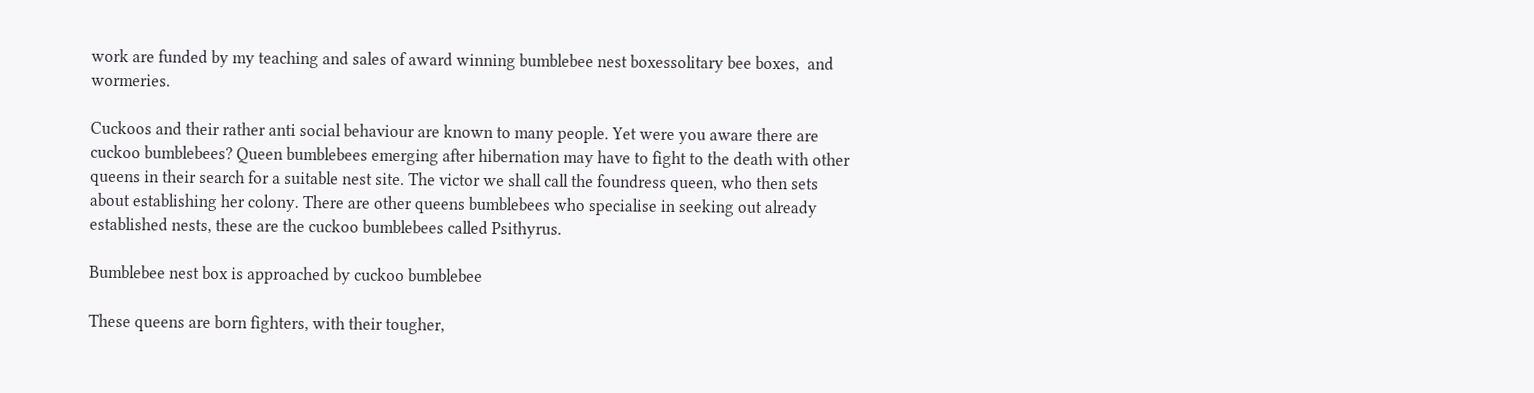work are funded by my teaching and sales of award winning bumblebee nest boxessolitary bee boxes,  and wormeries.

Cuckoos and their rather anti social behaviour are known to many people. Yet were you aware there are cuckoo bumblebees? Queen bumblebees emerging after hibernation may have to fight to the death with other queens in their search for a suitable nest site. The victor we shall call the foundress queen, who then sets about establishing her colony. There are other queens bumblebees who specialise in seeking out already established nests, these are the cuckoo bumblebees called Psithyrus.

Bumblebee nest box is approached by cuckoo bumblebee

These queens are born fighters, with their tougher,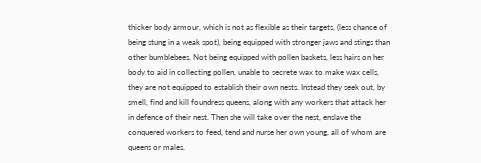thicker body armour, which is not as flexible as their targets, (less chance of being stung in a weak spot), being equipped with stronger jaws and stings than other bumblebees. Not being equipped with pollen baskets, less hairs on her body to aid in collecting pollen, unable to secrete wax to make wax cells, they are not equipped to establish their own nests. Instead they seek out, by smell, find and kill foundress queens, along with any workers that attack her in defence of their nest. Then she will take over the nest, enslave the conquered workers to feed, tend and nurse her own young, all of whom are queens or males.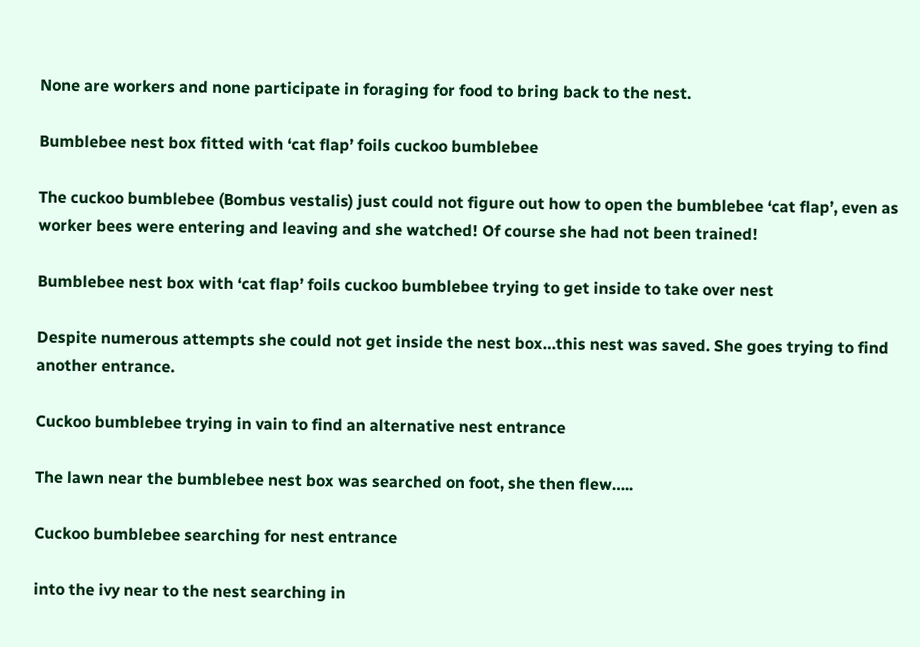None are workers and none participate in foraging for food to bring back to the nest.

Bumblebee nest box fitted with ‘cat flap’ foils cuckoo bumblebee

The cuckoo bumblebee (Bombus vestalis) just could not figure out how to open the bumblebee ‘cat flap’, even as worker bees were entering and leaving and she watched! Of course she had not been trained!

Bumblebee nest box with ‘cat flap’ foils cuckoo bumblebee trying to get inside to take over nest

Despite numerous attempts she could not get inside the nest box…this nest was saved. She goes trying to find another entrance.

Cuckoo bumblebee trying in vain to find an alternative nest entrance

The lawn near the bumblebee nest box was searched on foot, she then flew…..

Cuckoo bumblebee searching for nest entrance

into the ivy near to the nest searching in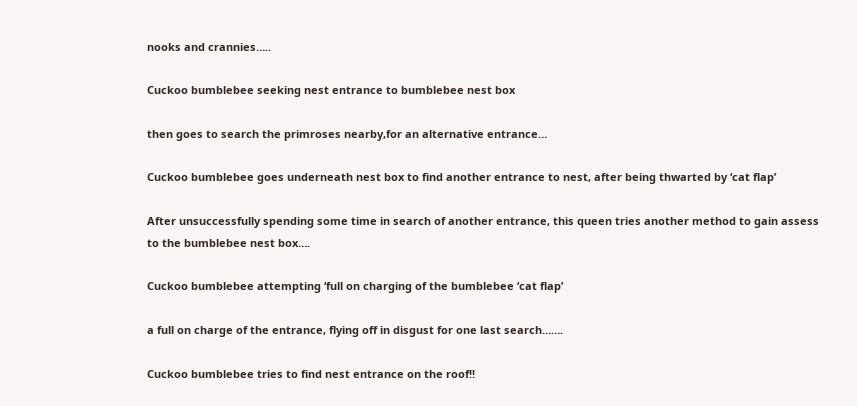nooks and crannies…..

Cuckoo bumblebee seeking nest entrance to bumblebee nest box

then goes to search the primroses nearby,for an alternative entrance…

Cuckoo bumblebee goes underneath nest box to find another entrance to nest, after being thwarted by ‘cat flap’

After unsuccessfully spending some time in search of another entrance, this queen tries another method to gain assess to the bumblebee nest box….

Cuckoo bumblebee attempting ‘full on charging of the bumblebee ‘cat flap’

a full on charge of the entrance, flying off in disgust for one last search…….

Cuckoo bumblebee tries to find nest entrance on the roof!!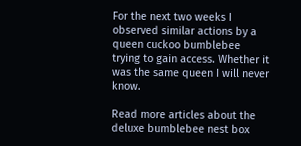For the next two weeks I observed similar actions by a queen cuckoo bumblebee trying to gain access. Whether it was the same queen I will never know.

Read more articles about the deluxe bumblebee nest box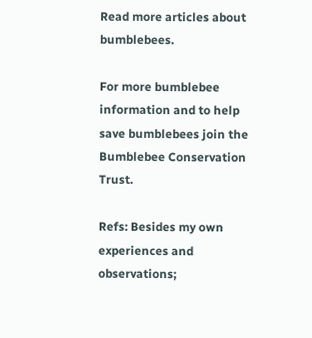Read more articles about bumblebees.

For more bumblebee information and to help save bumblebees join the Bumblebee Conservation Trust.

Refs: Besides my own experiences and observations;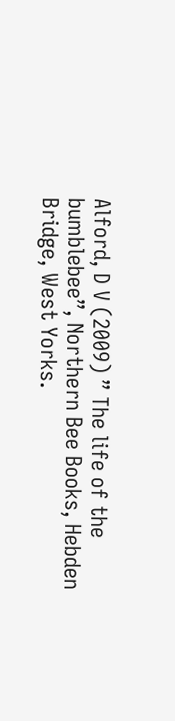Alford, D V (2009) ” The life of the bumblebee”, Northern Bee Books, Hebden Bridge, West Yorks.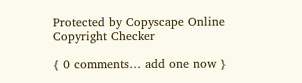Protected by Copyscape Online Copyright Checker

{ 0 comments… add one now }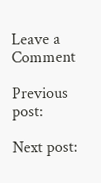Leave a Comment

Previous post:

Next post: